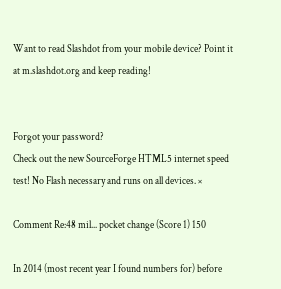Want to read Slashdot from your mobile device? Point it at m.slashdot.org and keep reading!


Forgot your password?
Check out the new SourceForge HTML5 internet speed test! No Flash necessary and runs on all devices. ×

Comment Re:48 mil... pocket change (Score 1) 150

In 2014 (most recent year I found numbers for) before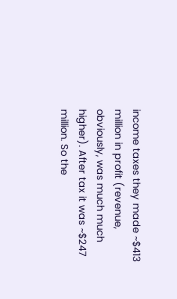income taxes they made ~$413 million in profit (revenue, obviously, was much much higher). After tax it was ~$247 million. So the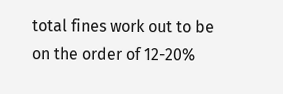total fines work out to be on the order of 12-20%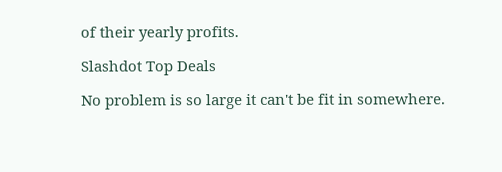of their yearly profits.

Slashdot Top Deals

No problem is so large it can't be fit in somewhere.